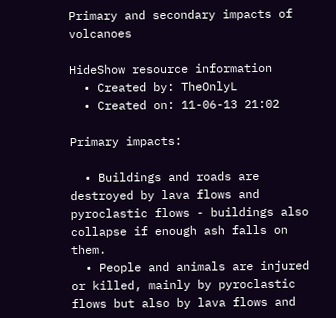Primary and secondary impacts of volcanoes

HideShow resource information
  • Created by: TheOnlyL
  • Created on: 11-06-13 21:02

Primary impacts:

  • Buildings and roads are destroyed by lava flows and pyroclastic flows - buildings also collapse if enough ash falls on them.
  • People and animals are injured or killed, mainly by pyroclastic flows but also by lava flows and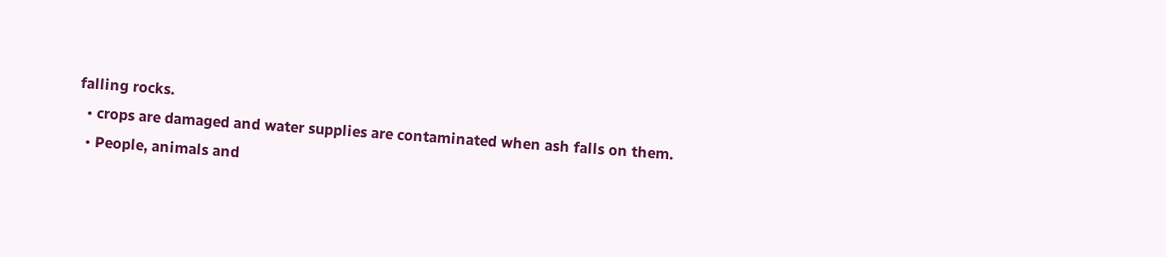falling rocks.
  • crops are damaged and water supplies are contaminated when ash falls on them.
  • People, animals and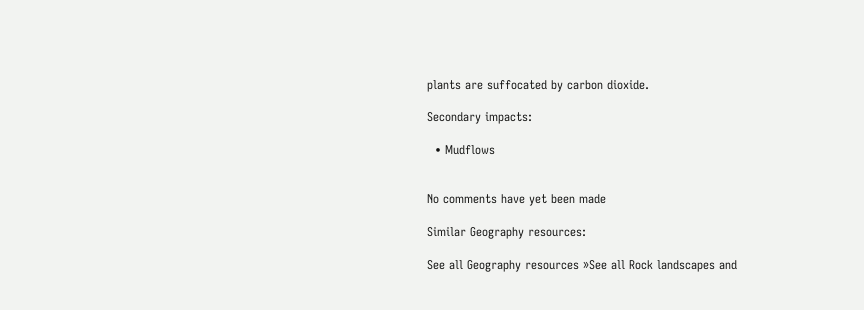plants are suffocated by carbon dioxide.

Secondary impacts:

  • Mudflows


No comments have yet been made

Similar Geography resources:

See all Geography resources »See all Rock landscapes and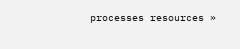processes resources »